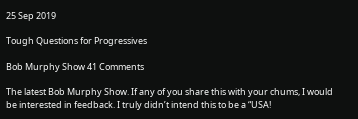25 Sep 2019

Tough Questions for Progressives

Bob Murphy Show 41 Comments

The latest Bob Murphy Show. If any of you share this with your chums, I would be interested in feedback. I truly didn’t intend this to be a “USA!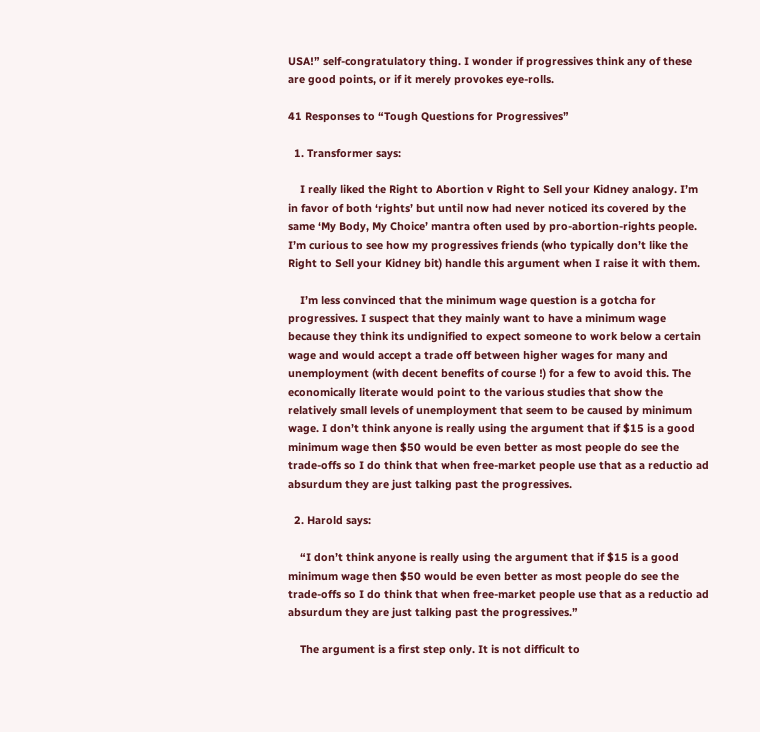USA!” self-congratulatory thing. I wonder if progressives think any of these are good points, or if it merely provokes eye-rolls.

41 Responses to “Tough Questions for Progressives”

  1. Transformer says:

    I really liked the Right to Abortion v Right to Sell your Kidney analogy. I’m in favor of both ‘rights’ but until now had never noticed its covered by the same ‘My Body, My Choice’ mantra often used by pro-abortion-rights people. I’m curious to see how my progressives friends (who typically don’t like the Right to Sell your Kidney bit) handle this argument when I raise it with them.

    I’m less convinced that the minimum wage question is a gotcha for progressives. I suspect that they mainly want to have a minimum wage because they think its undignified to expect someone to work below a certain wage and would accept a trade off between higher wages for many and unemployment (with decent benefits of course !) for a few to avoid this. The economically literate would point to the various studies that show the relatively small levels of unemployment that seem to be caused by minimum wage. I don’t think anyone is really using the argument that if $15 is a good minimum wage then $50 would be even better as most people do see the trade-offs so I do think that when free-market people use that as a reductio ad absurdum they are just talking past the progressives.

  2. Harold says:

    “I don’t think anyone is really using the argument that if $15 is a good minimum wage then $50 would be even better as most people do see the trade-offs so I do think that when free-market people use that as a reductio ad absurdum they are just talking past the progressives.”

    The argument is a first step only. It is not difficult to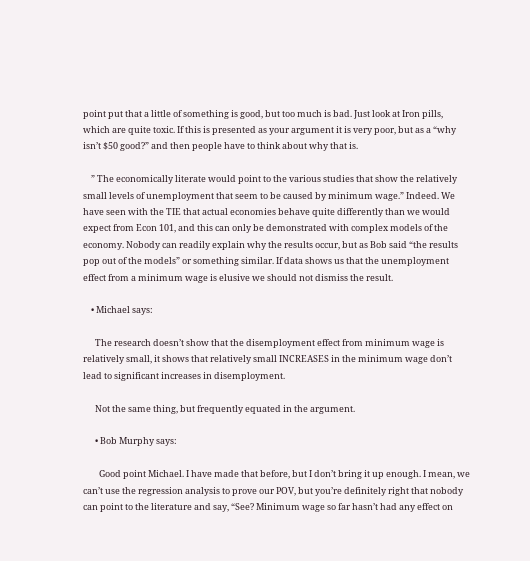point put that a little of something is good, but too much is bad. Just look at Iron pills, which are quite toxic. If this is presented as your argument it is very poor, but as a “why isn’t $50 good?” and then people have to think about why that is.

    ” The economically literate would point to the various studies that show the relatively small levels of unemployment that seem to be caused by minimum wage.” Indeed. We have seen with the TIE that actual economies behave quite differently than we would expect from Econ 101, and this can only be demonstrated with complex models of the economy. Nobody can readily explain why the results occur, but as Bob said “the results pop out of the models” or something similar. If data shows us that the unemployment effect from a minimum wage is elusive we should not dismiss the result.

    • Michael says:

      The research doesn’t show that the disemployment effect from minimum wage is relatively small, it shows that relatively small INCREASES in the minimum wage don’t lead to significant increases in disemployment.

      Not the same thing, but frequently equated in the argument.

      • Bob Murphy says:

        Good point Michael. I have made that before, but I don’t bring it up enough. I mean, we can’t use the regression analysis to prove our POV, but you’re definitely right that nobody can point to the literature and say, “See? Minimum wage so far hasn’t had any effect on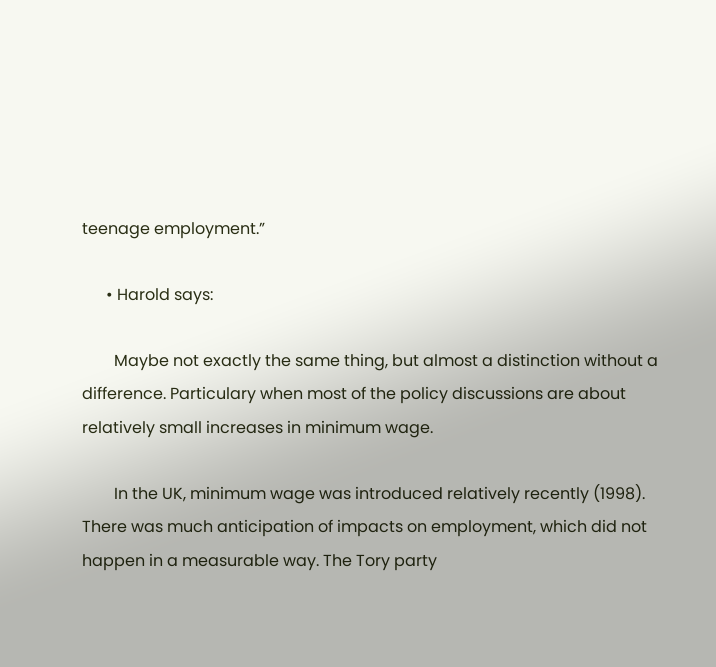teenage employment.”

      • Harold says:

        Maybe not exactly the same thing, but almost a distinction without a difference. Particulary when most of the policy discussions are about relatively small increases in minimum wage.

        In the UK, minimum wage was introduced relatively recently (1998). There was much anticipation of impacts on employment, which did not happen in a measurable way. The Tory party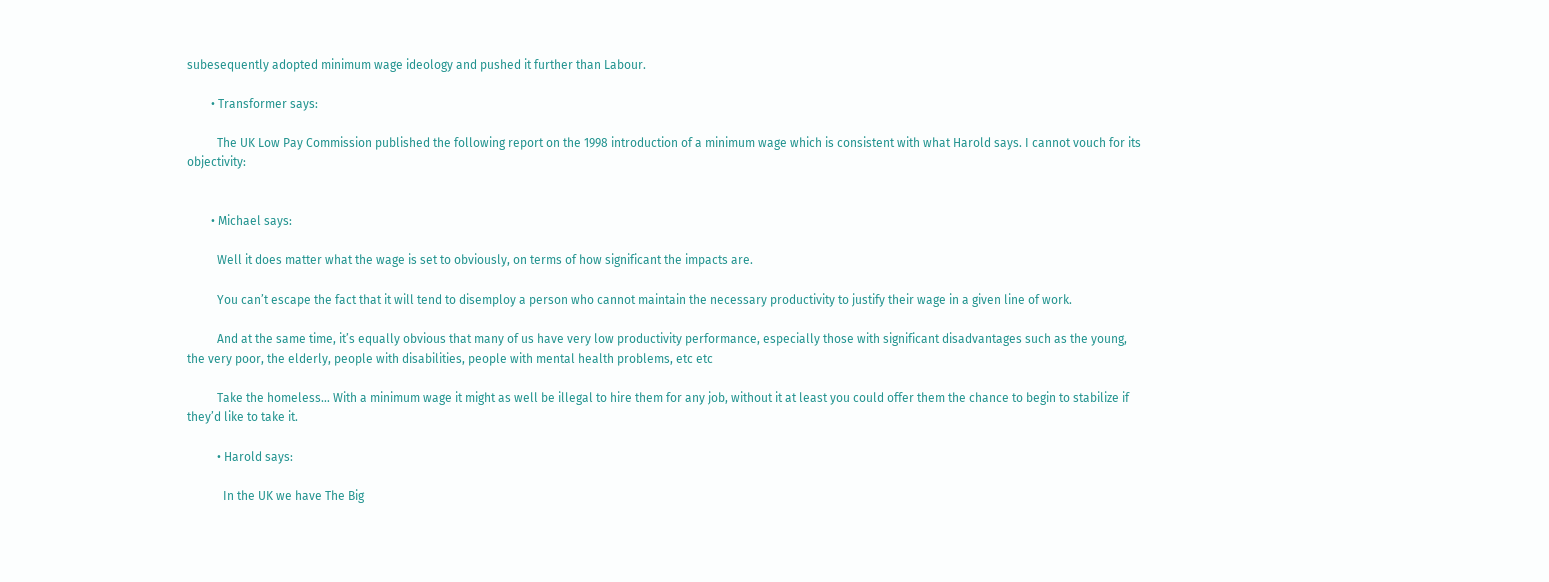subesequently adopted minimum wage ideology and pushed it further than Labour.

        • Transformer says:

          The UK Low Pay Commission published the following report on the 1998 introduction of a minimum wage which is consistent with what Harold says. I cannot vouch for its objectivity:


        • Michael says:

          Well it does matter what the wage is set to obviously, on terms of how significant the impacts are.

          You can’t escape the fact that it will tend to disemploy a person who cannot maintain the necessary productivity to justify their wage in a given line of work.

          And at the same time, it’s equally obvious that many of us have very low productivity performance, especially those with significant disadvantages such as the young, the very poor, the elderly, people with disabilities, people with mental health problems, etc etc

          Take the homeless… With a minimum wage it might as well be illegal to hire them for any job, without it at least you could offer them the chance to begin to stabilize if they’d like to take it.

          • Harold says:

            In the UK we have The Big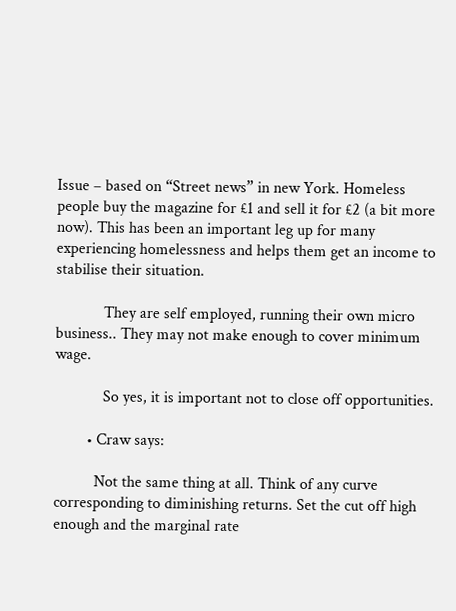Issue – based on “Street news” in new York. Homeless people buy the magazine for £1 and sell it for £2 (a bit more now). This has been an important leg up for many experiencing homelessness and helps them get an income to stabilise their situation.

            They are self employed, running their own micro business.. They may not make enough to cover minimum wage.

            So yes, it is important not to close off opportunities.

        • Craw says:

          Not the same thing at all. Think of any curve corresponding to diminishing returns. Set the cut off high enough and the marginal rate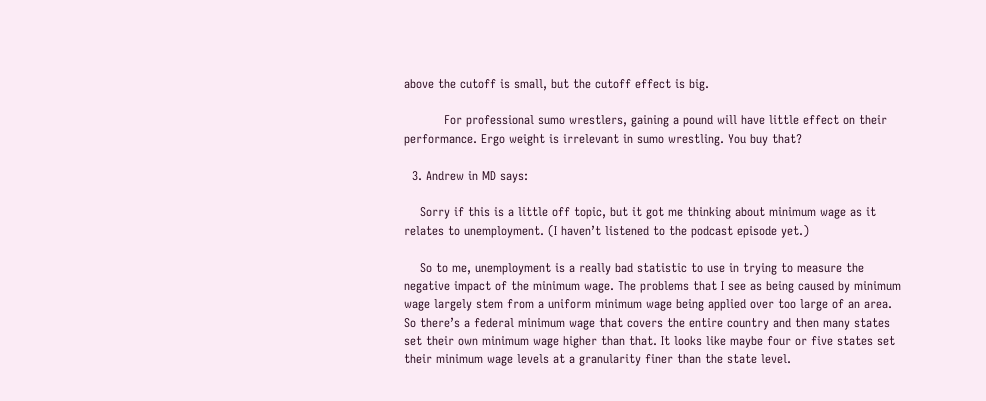above the cutoff is small, but the cutoff effect is big.

          For professional sumo wrestlers, gaining a pound will have little effect on their performance. Ergo weight is irrelevant in sumo wrestling. You buy that?

  3. Andrew in MD says:

    Sorry if this is a little off topic, but it got me thinking about minimum wage as it relates to unemployment. (I haven’t listened to the podcast episode yet.)

    So to me, unemployment is a really bad statistic to use in trying to measure the negative impact of the minimum wage. The problems that I see as being caused by minimum wage largely stem from a uniform minimum wage being applied over too large of an area. So there’s a federal minimum wage that covers the entire country and then many states set their own minimum wage higher than that. It looks like maybe four or five states set their minimum wage levels at a granularity finer than the state level.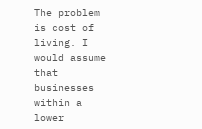The problem is cost of living. I would assume that businesses within a lower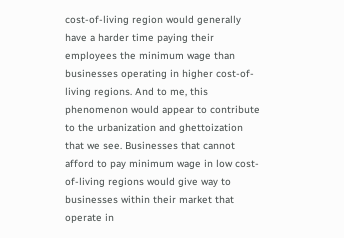cost-of-living region would generally have a harder time paying their employees the minimum wage than businesses operating in higher cost-of-living regions. And to me, this phenomenon would appear to contribute to the urbanization and ghettoization that we see. Businesses that cannot afford to pay minimum wage in low cost-of-living regions would give way to businesses within their market that operate in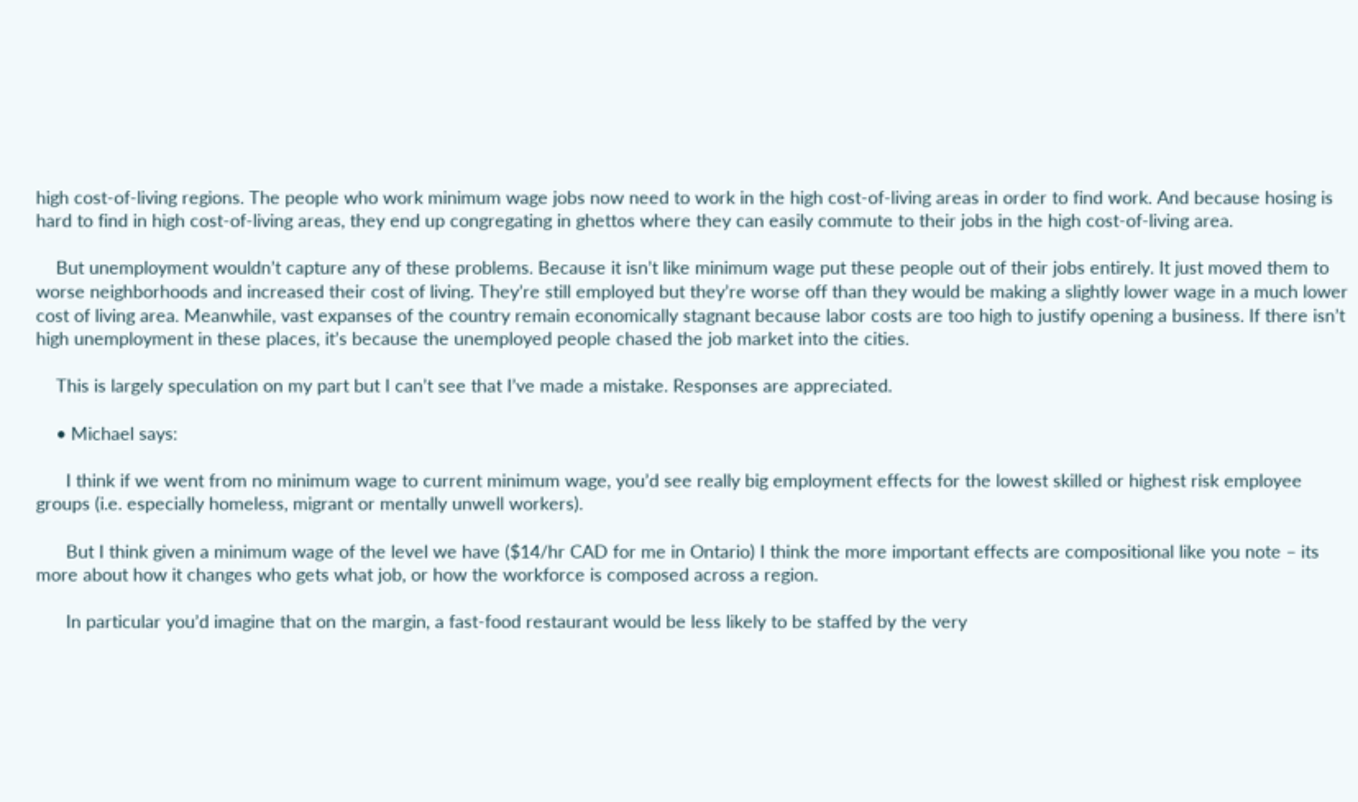high cost-of-living regions. The people who work minimum wage jobs now need to work in the high cost-of-living areas in order to find work. And because hosing is hard to find in high cost-of-living areas, they end up congregating in ghettos where they can easily commute to their jobs in the high cost-of-living area.

    But unemployment wouldn’t capture any of these problems. Because it isn’t like minimum wage put these people out of their jobs entirely. It just moved them to worse neighborhoods and increased their cost of living. They’re still employed but they’re worse off than they would be making a slightly lower wage in a much lower cost of living area. Meanwhile, vast expanses of the country remain economically stagnant because labor costs are too high to justify opening a business. If there isn’t high unemployment in these places, it’s because the unemployed people chased the job market into the cities.

    This is largely speculation on my part but I can’t see that I’ve made a mistake. Responses are appreciated.

    • Michael says:

      I think if we went from no minimum wage to current minimum wage, you’d see really big employment effects for the lowest skilled or highest risk employee groups (i.e. especially homeless, migrant or mentally unwell workers).

      But I think given a minimum wage of the level we have ($14/hr CAD for me in Ontario) I think the more important effects are compositional like you note – its more about how it changes who gets what job, or how the workforce is composed across a region.

      In particular you’d imagine that on the margin, a fast-food restaurant would be less likely to be staffed by the very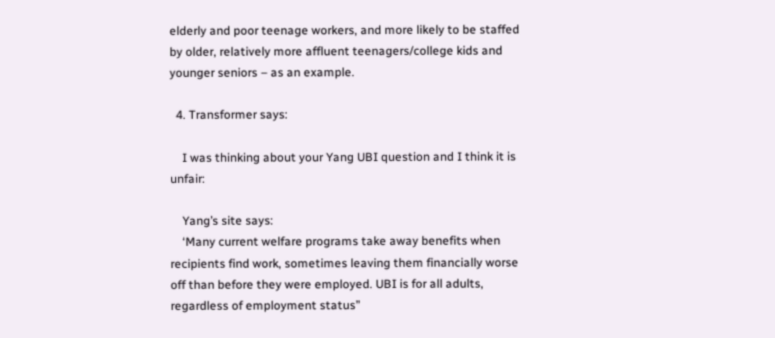elderly and poor teenage workers, and more likely to be staffed by older, relatively more affluent teenagers/college kids and younger seniors – as an example.

  4. Transformer says:

    I was thinking about your Yang UBI question and I think it is unfair:

    Yang’s site says:
    ‘Many current welfare programs take away benefits when recipients find work, sometimes leaving them financially worse off than before they were employed. UBI is for all adults, regardless of employment status”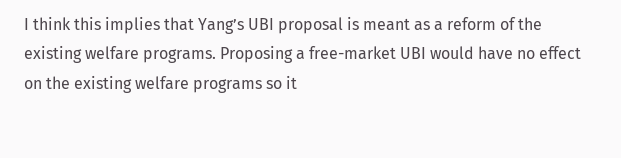I think this implies that Yang’s UBI proposal is meant as a reform of the existing welfare programs. Proposing a free-market UBI would have no effect on the existing welfare programs so it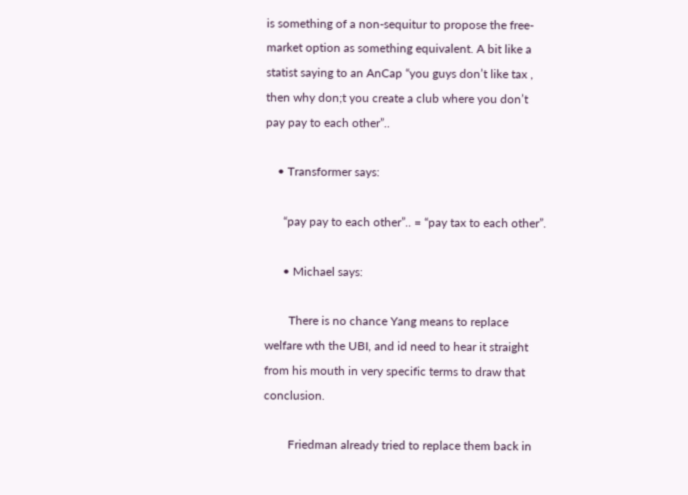is something of a non-sequitur to propose the free-market option as something equivalent. A bit like a statist saying to an AnCap “you guys don’t like tax , then why don;t you create a club where you don’t pay pay to each other”..

    • Transformer says:

      “pay pay to each other”.. = “pay tax to each other”.

      • Michael says:

        There is no chance Yang means to replace welfare wth the UBI, and id need to hear it straight from his mouth in very specific terms to draw that conclusion.

        Friedman already tried to replace them back in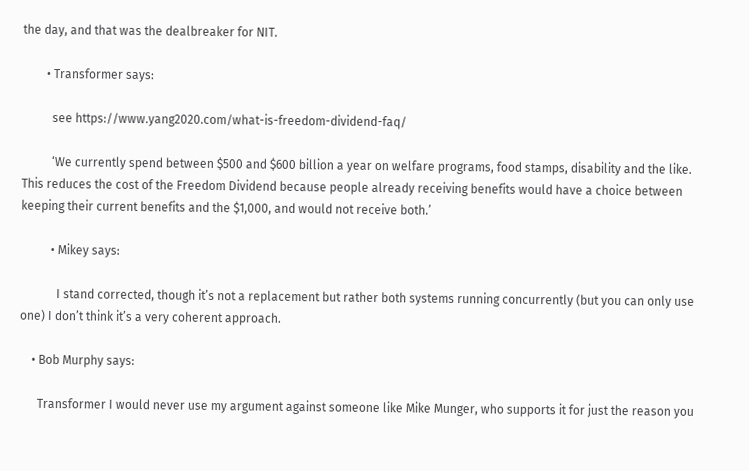the day, and that was the dealbreaker for NIT.

        • Transformer says:

          see https://www.yang2020.com/what-is-freedom-dividend-faq/

          ‘We currently spend between $500 and $600 billion a year on welfare programs, food stamps, disability and the like. This reduces the cost of the Freedom Dividend because people already receiving benefits would have a choice between keeping their current benefits and the $1,000, and would not receive both.’

          • Mikey says:

            I stand corrected, though it’s not a replacement but rather both systems running concurrently (but you can only use one) I don’t think it’s a very coherent approach.

    • Bob Murphy says:

      Transformer I would never use my argument against someone like Mike Munger, who supports it for just the reason you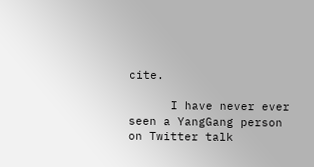cite.

      I have never ever seen a YangGang person on Twitter talk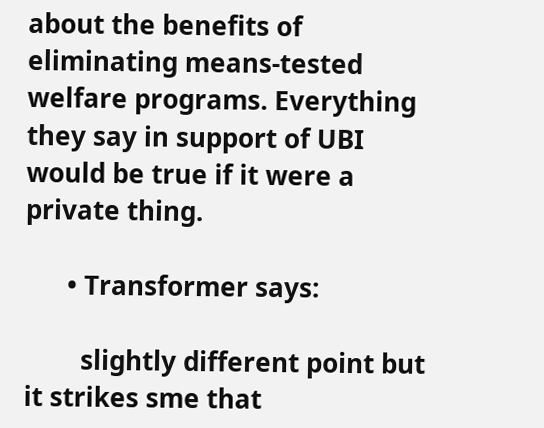about the benefits of eliminating means-tested welfare programs. Everything they say in support of UBI would be true if it were a private thing.

      • Transformer says:

        slightly different point but it strikes sme that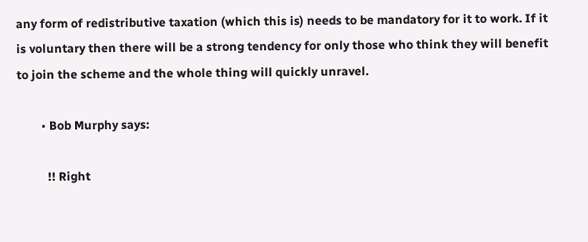any form of redistributive taxation (which this is) needs to be mandatory for it to work. If it is voluntary then there will be a strong tendency for only those who think they will benefit to join the scheme and the whole thing will quickly unravel.

        • Bob Murphy says:

          !! Right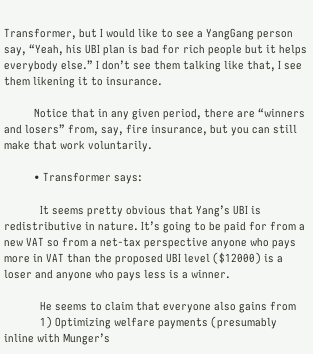Transformer, but I would like to see a YangGang person say, “Yeah, his UBI plan is bad for rich people but it helps everybody else.” I don’t see them talking like that, I see them likening it to insurance.

          Notice that in any given period, there are “winners and losers” from, say, fire insurance, but you can still make that work voluntarily.

          • Transformer says:

            It seems pretty obvious that Yang’s UBI is redistributive in nature. It’s going to be paid for from a new VAT so from a net-tax perspective anyone who pays more in VAT than the proposed UBI level ($12000) is a loser and anyone who pays less is a winner.

            He seems to claim that everyone also gains from
            1) Optimizing welfare payments (presumably inline with Munger’s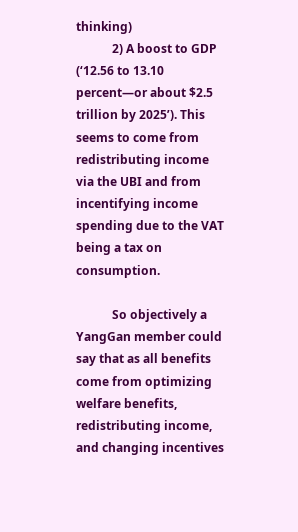thinking)
            2) A boost to GDP (‘12.56 to 13.10 percent—or about $2.5 trillion by 2025’). This seems to come from redistributing income via the UBI and from incentifying income spending due to the VAT being a tax on consumption.

            So objectively a YangGan member could say that as all benefits come from optimizing welfare benefits, redistributing income, and changing incentives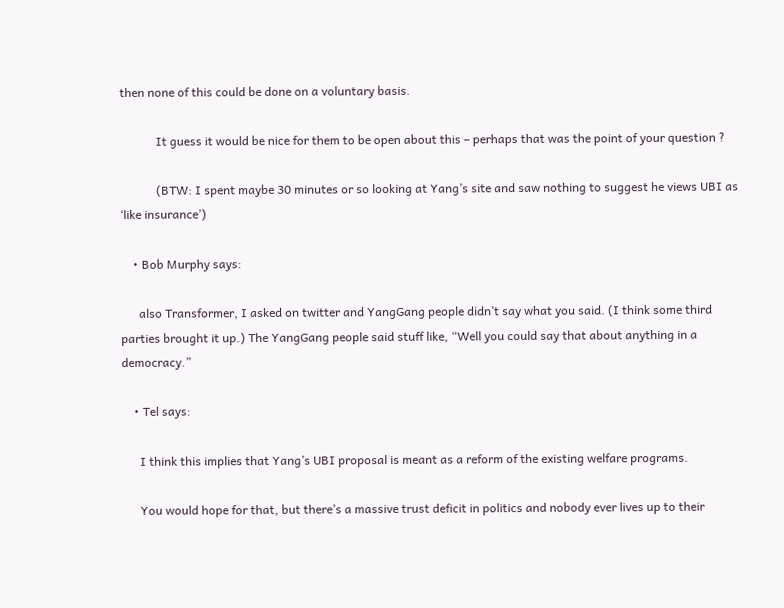then none of this could be done on a voluntary basis.

            It guess it would be nice for them to be open about this – perhaps that was the point of your question ?

            (BTW: I spent maybe 30 minutes or so looking at Yang’s site and saw nothing to suggest he views UBI as ‘like insurance’)

    • Bob Murphy says:

      also Transformer, I asked on twitter and YangGang people didn’t say what you said. (I think some third parties brought it up.) The YangGang people said stuff like, “Well you could say that about anything in a democracy.”

    • Tel says:

      I think this implies that Yang’s UBI proposal is meant as a reform of the existing welfare programs.

      You would hope for that, but there’s a massive trust deficit in politics and nobody ever lives up to their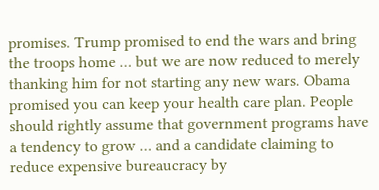promises. Trump promised to end the wars and bring the troops home … but we are now reduced to merely thanking him for not starting any new wars. Obama promised you can keep your health care plan. People should rightly assume that government programs have a tendency to grow … and a candidate claiming to reduce expensive bureaucracy by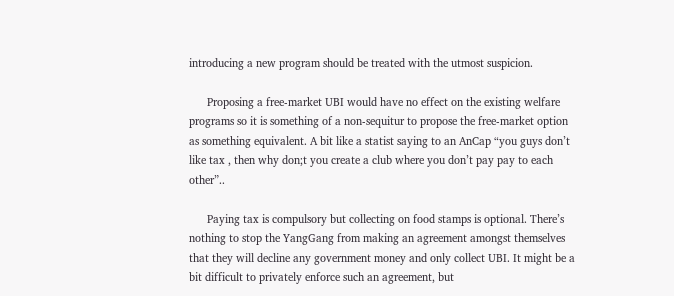introducing a new program should be treated with the utmost suspicion.

      Proposing a free-market UBI would have no effect on the existing welfare programs so it is something of a non-sequitur to propose the free-market option as something equivalent. A bit like a statist saying to an AnCap “you guys don’t like tax , then why don;t you create a club where you don’t pay pay to each other”..

      Paying tax is compulsory but collecting on food stamps is optional. There’s nothing to stop the YangGang from making an agreement amongst themselves that they will decline any government money and only collect UBI. It might be a bit difficult to privately enforce such an agreement, but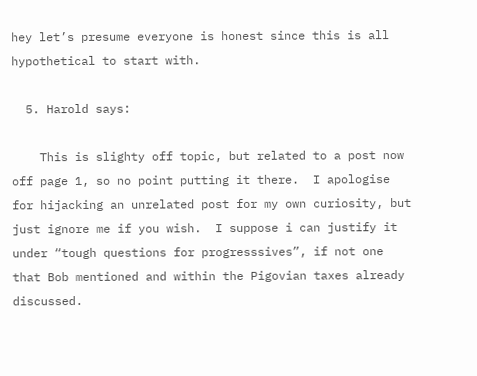hey let’s presume everyone is honest since this is all hypothetical to start with.

  5. Harold says:

    This is slighty off topic, but related to a post now off page 1, so no point putting it there.  I apologise for hijacking an unrelated post for my own curiosity, but just ignore me if you wish.  I suppose i can justify it under “tough questions for progresssives”, if not one that Bob mentioned and within the Pigovian taxes already discussed.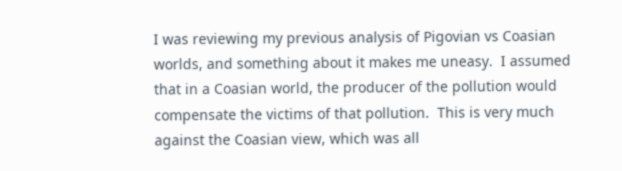I was reviewing my previous analysis of Pigovian vs Coasian worlds, and something about it makes me uneasy.  I assumed that in a Coasian world, the producer of the pollution would compensate the victims of that pollution.  This is very much against the Coasian view, which was all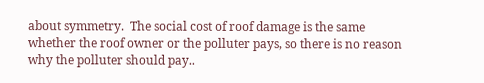about symmetry.  The social cost of roof damage is the same whether the roof owner or the polluter pays, so there is no reason why the polluter should pay..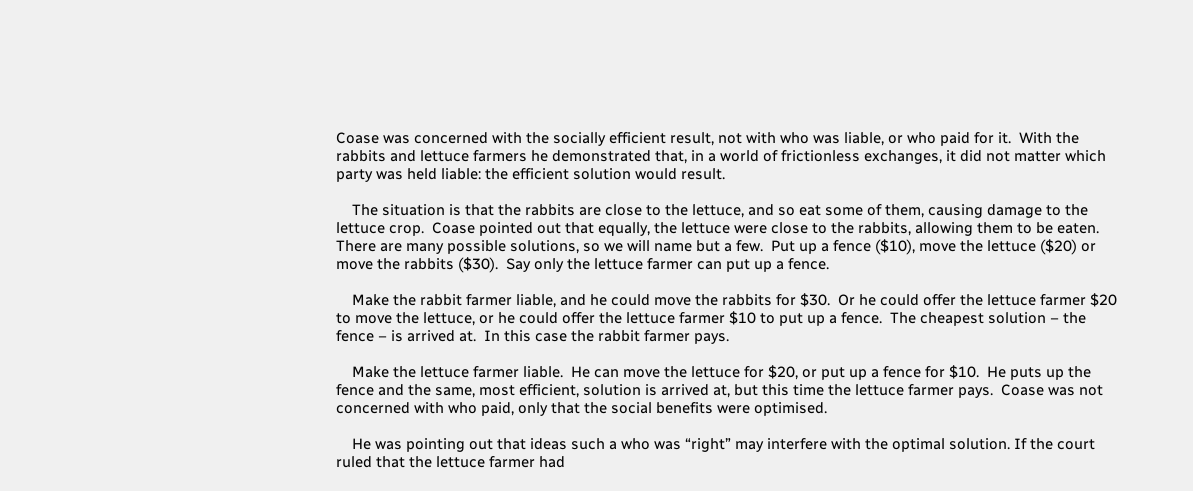Coase was concerned with the socially efficient result, not with who was liable, or who paid for it.  With the rabbits and lettuce farmers he demonstrated that, in a world of frictionless exchanges, it did not matter which party was held liable: the efficient solution would result.

    The situation is that the rabbits are close to the lettuce, and so eat some of them, causing damage to the lettuce crop.  Coase pointed out that equally, the lettuce were close to the rabbits, allowing them to be eaten.  There are many possible solutions, so we will name but a few.  Put up a fence ($10), move the lettuce ($20) or move the rabbits ($30).  Say only the lettuce farmer can put up a fence.

    Make the rabbit farmer liable, and he could move the rabbits for $30.  Or he could offer the lettuce farmer $20 to move the lettuce, or he could offer the lettuce farmer $10 to put up a fence.  The cheapest solution – the fence – is arrived at.  In this case the rabbit farmer pays.

    Make the lettuce farmer liable.  He can move the lettuce for $20, or put up a fence for $10.  He puts up the fence and the same, most efficient, solution is arrived at, but this time the lettuce farmer pays.  Coase was not concerned with who paid, only that the social benefits were optimised.

    He was pointing out that ideas such a who was “right” may interfere with the optimal solution. If the court ruled that the lettuce farmer had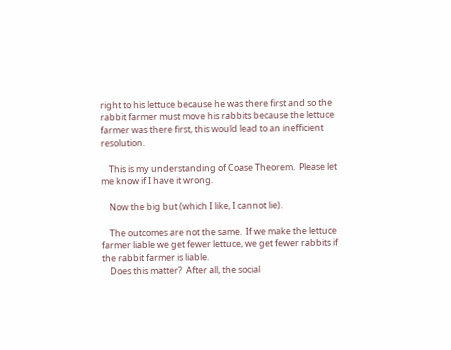right to his lettuce because he was there first and so the rabbit farmer must move his rabbits because the lettuce farmer was there first, this would lead to an inefficient resolution.

    This is my understanding of Coase Theorem.  Please let me know if I have it wrong.

    Now the big but (which I like, I cannot lie).

    The outcomes are not the same.  If we make the lettuce farmer liable we get fewer lettuce, we get fewer rabbits if the rabbit farmer is liable.
    Does this matter?  After all, the social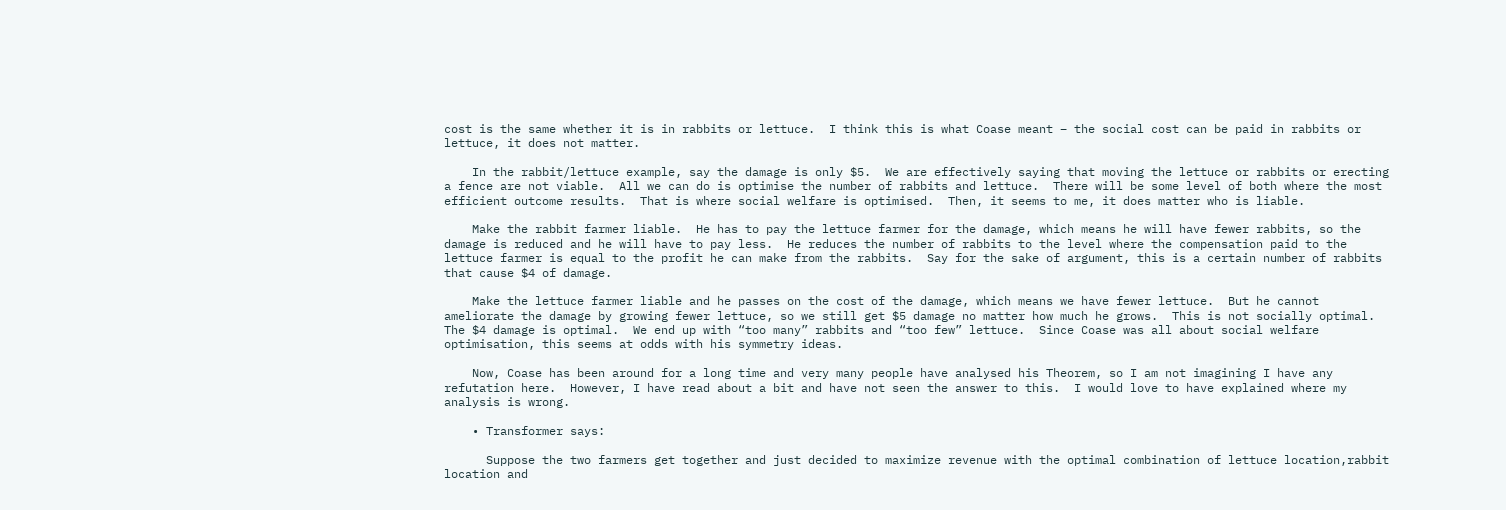cost is the same whether it is in rabbits or lettuce.  I think this is what Coase meant – the social cost can be paid in rabbits or lettuce, it does not matter.

    In the rabbit/lettuce example, say the damage is only $5.  We are effectively saying that moving the lettuce or rabbits or erecting a fence are not viable.  All we can do is optimise the number of rabbits and lettuce.  There will be some level of both where the most efficient outcome results.  That is where social welfare is optimised.  Then, it seems to me, it does matter who is liable.

    Make the rabbit farmer liable.  He has to pay the lettuce farmer for the damage, which means he will have fewer rabbits, so the damage is reduced and he will have to pay less.  He reduces the number of rabbits to the level where the compensation paid to the lettuce farmer is equal to the profit he can make from the rabbits.  Say for the sake of argument, this is a certain number of rabbits that cause $4 of damage.

    Make the lettuce farmer liable and he passes on the cost of the damage, which means we have fewer lettuce.  But he cannot ameliorate the damage by growing fewer lettuce, so we still get $5 damage no matter how much he grows.  This is not socially optimal.  The $4 damage is optimal.  We end up with “too many” rabbits and “too few” lettuce.  Since Coase was all about social welfare optimisation, this seems at odds with his symmetry ideas.

    Now, Coase has been around for a long time and very many people have analysed his Theorem, so I am not imagining I have any refutation here.  However, I have read about a bit and have not seen the answer to this.  I would love to have explained where my analysis is wrong.

    • Transformer says:

      Suppose the two farmers get together and just decided to maximize revenue with the optimal combination of lettuce location,rabbit location and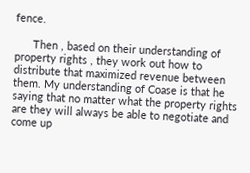fence.

      Then , based on their understanding of property rights , they work out how to distribute that maximized revenue between them. My understanding of Coase is that he saying that no matter what the property rights are they will always be able to negotiate and come up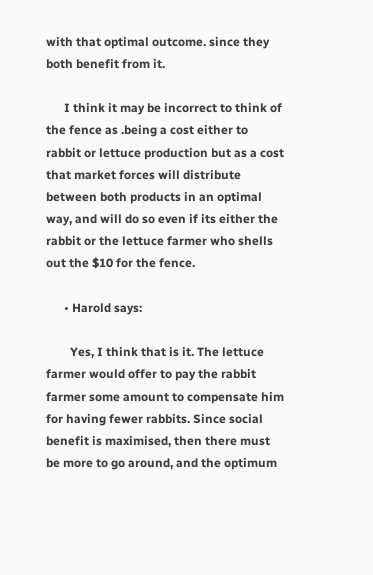with that optimal outcome. since they both benefit from it.

      I think it may be incorrect to think of the fence as .being a cost either to rabbit or lettuce production but as a cost that market forces will distribute between both products in an optimal way, and will do so even if its either the rabbit or the lettuce farmer who shells out the $10 for the fence.

      • Harold says:

        Yes, I think that is it. The lettuce farmer would offer to pay the rabbit farmer some amount to compensate him for having fewer rabbits. Since social benefit is maximised, then there must be more to go around, and the optimum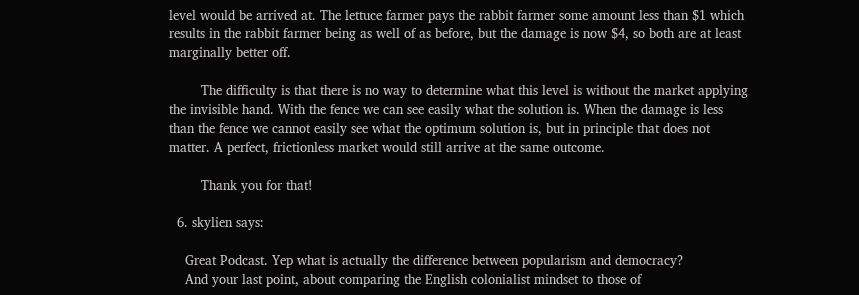level would be arrived at. The lettuce farmer pays the rabbit farmer some amount less than $1 which results in the rabbit farmer being as well of as before, but the damage is now $4, so both are at least marginally better off.

        The difficulty is that there is no way to determine what this level is without the market applying the invisible hand. With the fence we can see easily what the solution is. When the damage is less than the fence we cannot easily see what the optimum solution is, but in principle that does not matter. A perfect, frictionless market would still arrive at the same outcome.

        Thank you for that!

  6. skylien says:

    Great Podcast. Yep what is actually the difference between popularism and democracy?
    And your last point, about comparing the English colonialist mindset to those of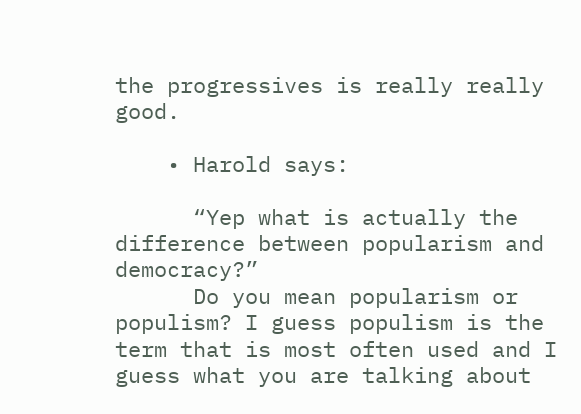the progressives is really really good.

    • Harold says:

      “Yep what is actually the difference between popularism and democracy?”
      Do you mean popularism or populism? I guess populism is the term that is most often used and I guess what you are talking about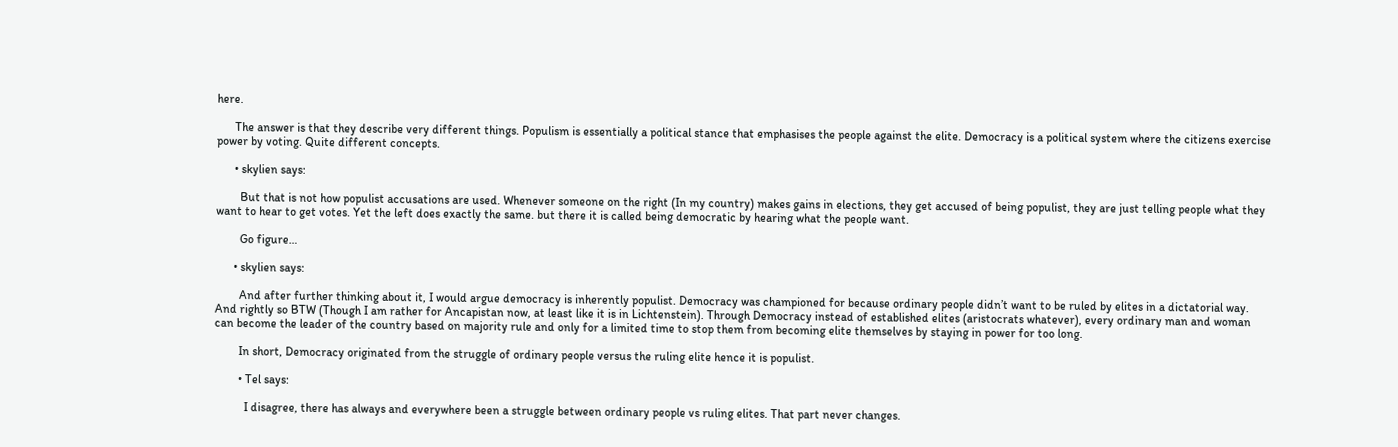here.

      The answer is that they describe very different things. Populism is essentially a political stance that emphasises the people against the elite. Democracy is a political system where the citizens exercise power by voting. Quite different concepts.

      • skylien says:

        But that is not how populist accusations are used. Whenever someone on the right (In my country) makes gains in elections, they get accused of being populist, they are just telling people what they want to hear to get votes. Yet the left does exactly the same. but there it is called being democratic by hearing what the people want.

        Go figure…

      • skylien says:

        And after further thinking about it, I would argue democracy is inherently populist. Democracy was championed for because ordinary people didn’t want to be ruled by elites in a dictatorial way. And rightly so BTW (Though I am rather for Ancapistan now, at least like it is in Lichtenstein). Through Democracy instead of established elites (aristocrats whatever), every ordinary man and woman can become the leader of the country based on majority rule and only for a limited time to stop them from becoming elite themselves by staying in power for too long.

        In short, Democracy originated from the struggle of ordinary people versus the ruling elite hence it is populist.

        • Tel says:

          I disagree, there has always and everywhere been a struggle between ordinary people vs ruling elites. That part never changes.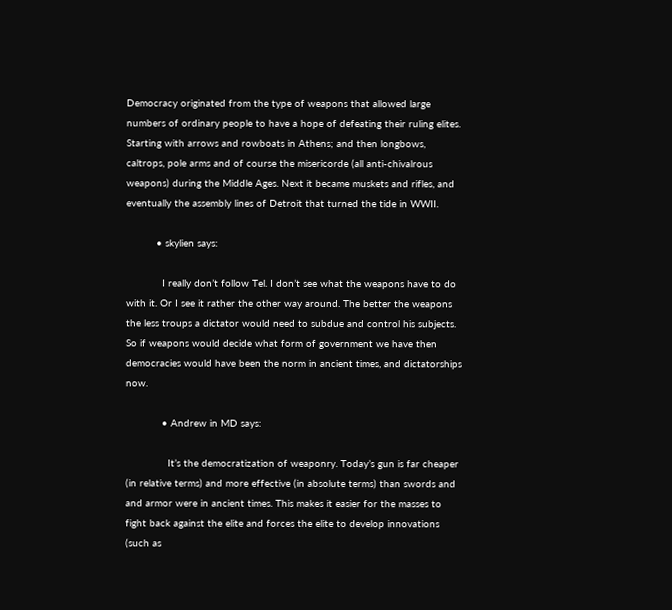Democracy originated from the type of weapons that allowed large numbers of ordinary people to have a hope of defeating their ruling elites. Starting with arrows and rowboats in Athens; and then longbows, caltrops, pole arms and of course the misericorde (all anti-chivalrous weapons) during the Middle Ages. Next it became muskets and rifles, and eventually the assembly lines of Detroit that turned the tide in WWII.

          • skylien says:

            I really don’t follow Tel. I don’t see what the weapons have to do with it. Or I see it rather the other way around. The better the weapons the less troups a dictator would need to subdue and control his subjects. So if weapons would decide what form of government we have then democracies would have been the norm in ancient times, and dictatorships now.

            • Andrew in MD says:

              It’s the democratization of weaponry. Today’s gun is far cheaper (in relative terms) and more effective (in absolute terms) than swords and and armor were in ancient times. This makes it easier for the masses to fight back against the elite and forces the elite to develop innovations (such as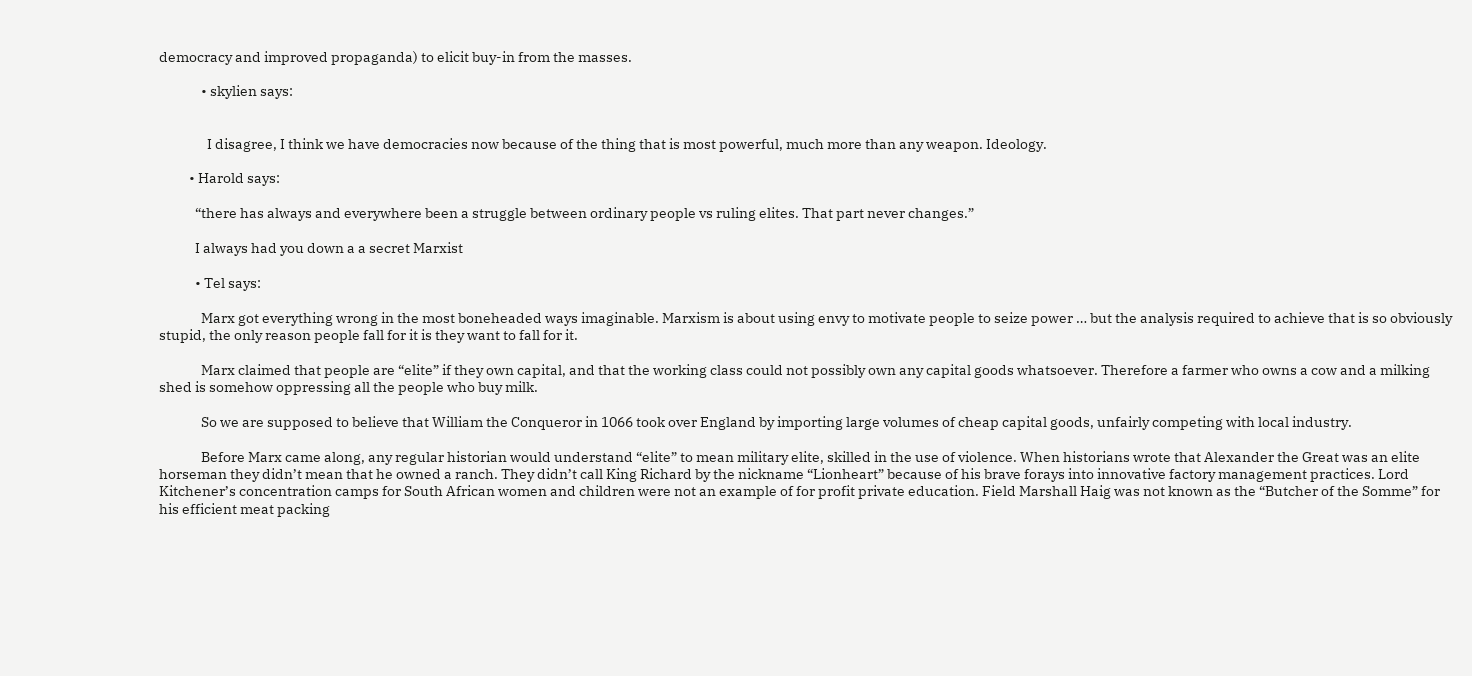democracy and improved propaganda) to elicit buy-in from the masses.

              • skylien says:


                I disagree, I think we have democracies now because of the thing that is most powerful, much more than any weapon. Ideology.

          • Harold says:

            “there has always and everywhere been a struggle between ordinary people vs ruling elites. That part never changes.”

            I always had you down a a secret Marxist

            • Tel says:

              Marx got everything wrong in the most boneheaded ways imaginable. Marxism is about using envy to motivate people to seize power … but the analysis required to achieve that is so obviously stupid, the only reason people fall for it is they want to fall for it.

              Marx claimed that people are “elite” if they own capital, and that the working class could not possibly own any capital goods whatsoever. Therefore a farmer who owns a cow and a milking shed is somehow oppressing all the people who buy milk.

              So we are supposed to believe that William the Conqueror in 1066 took over England by importing large volumes of cheap capital goods, unfairly competing with local industry.

              Before Marx came along, any regular historian would understand “elite” to mean military elite, skilled in the use of violence. When historians wrote that Alexander the Great was an elite horseman they didn’t mean that he owned a ranch. They didn’t call King Richard by the nickname “Lionheart” because of his brave forays into innovative factory management practices. Lord Kitchener’s concentration camps for South African women and children were not an example of for profit private education. Field Marshall Haig was not known as the “Butcher of the Somme” for his efficient meat packing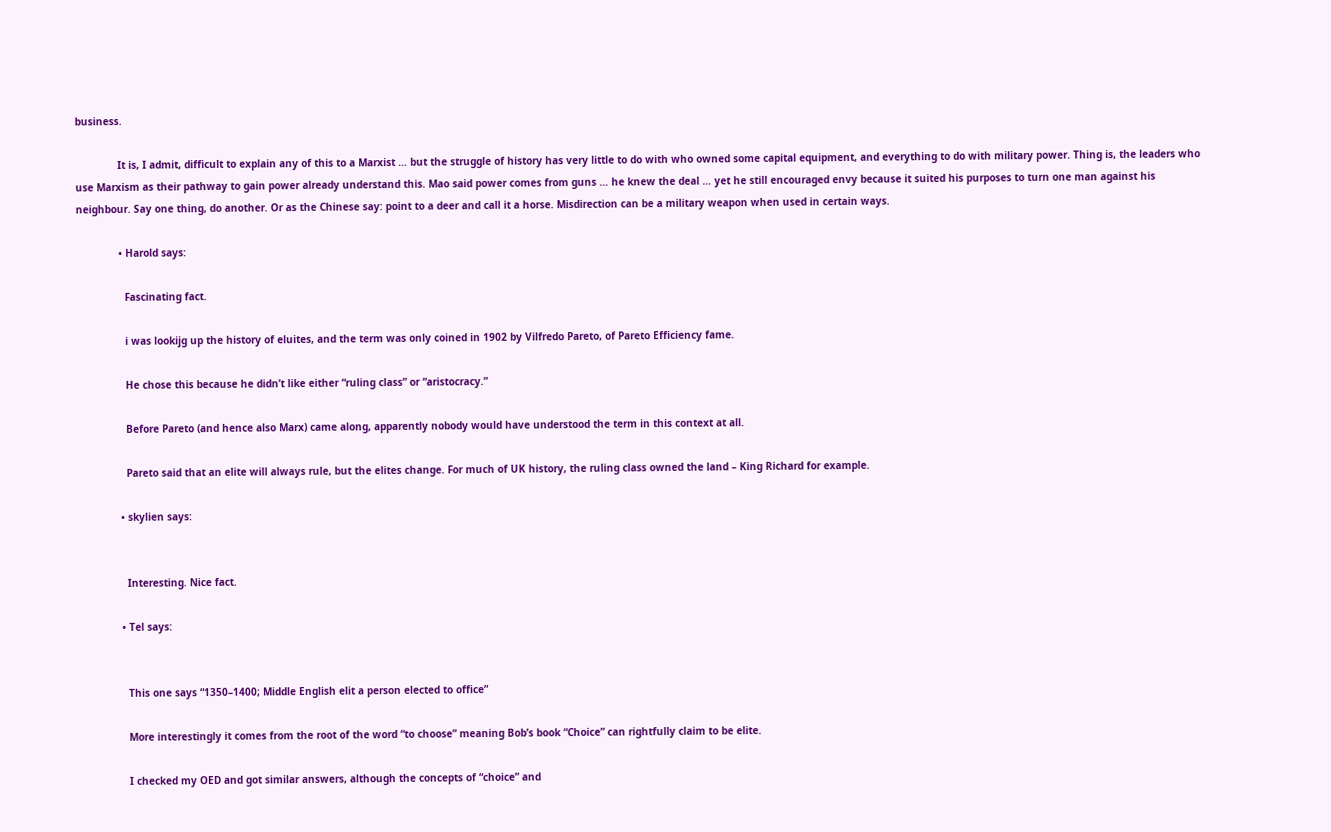business.

              It is, I admit, difficult to explain any of this to a Marxist … but the struggle of history has very little to do with who owned some capital equipment, and everything to do with military power. Thing is, the leaders who use Marxism as their pathway to gain power already understand this. Mao said power comes from guns … he knew the deal … yet he still encouraged envy because it suited his purposes to turn one man against his neighbour. Say one thing, do another. Or as the Chinese say: point to a deer and call it a horse. Misdirection can be a military weapon when used in certain ways.

              • Harold says:

                Fascinating fact.

                i was lookijg up the history of eluites, and the term was only coined in 1902 by Vilfredo Pareto, of Pareto Efficiency fame.

                He chose this because he didn’t like either “ruling class” or “aristocracy.”

                Before Pareto (and hence also Marx) came along, apparently nobody would have understood the term in this context at all.

                Pareto said that an elite will always rule, but the elites change. For much of UK history, the ruling class owned the land – King Richard for example.

              • skylien says:


                Interesting. Nice fact.

              • Tel says:


                This one says “1350–1400; Middle English elit a person elected to office”

                More interestingly it comes from the root of the word “to choose” meaning Bob’s book “Choice” can rightfully claim to be elite.

                I checked my OED and got similar answers, although the concepts of “choice” and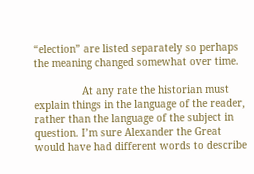“election” are listed separately so perhaps the meaning changed somewhat over time.

                At any rate the historian must explain things in the language of the reader, rather than the language of the subject in question. I’m sure Alexander the Great would have had different words to describe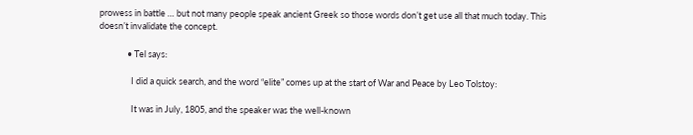prowess in battle … but not many people speak ancient Greek so those words don’t get use all that much today. This doesn’t invalidate the concept.

              • Tel says:

                I did a quick search, and the word “elite” comes up at the start of War and Peace by Leo Tolstoy:

                It was in July, 1805, and the speaker was the well-known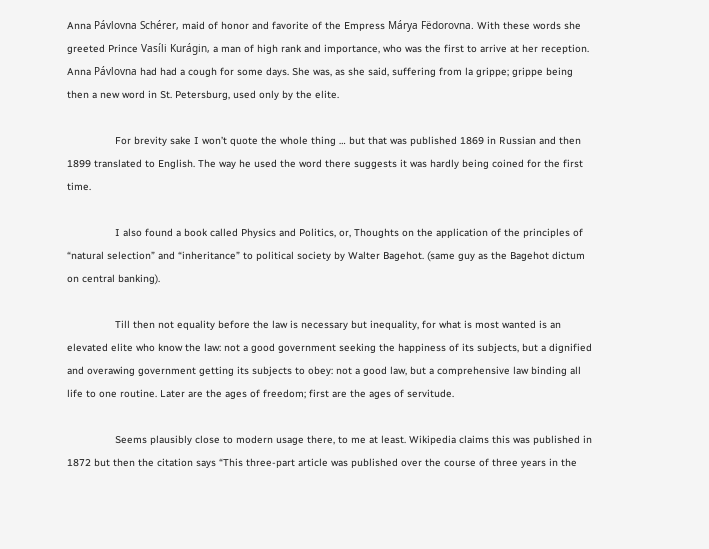Anna Pávlovna Schérer, maid of honor and favorite of the Empress Márya Fëdorovna. With these words she greeted Prince Vasíli Kurágin, a man of high rank and importance, who was the first to arrive at her reception. Anna Pávlovna had had a cough for some days. She was, as she said, suffering from la grippe; grippe being then a new word in St. Petersburg, used only by the elite.

                For brevity sake I won’t quote the whole thing … but that was published 1869 in Russian and then 1899 translated to English. The way he used the word there suggests it was hardly being coined for the first time.

                I also found a book called Physics and Politics, or, Thoughts on the application of the principles of “natural selection” and “inheritance” to political society by Walter Bagehot. (same guy as the Bagehot dictum on central banking).

                Till then not equality before the law is necessary but inequality, for what is most wanted is an elevated elite who know the law: not a good government seeking the happiness of its subjects, but a dignified and overawing government getting its subjects to obey: not a good law, but a comprehensive law binding all life to one routine. Later are the ages of freedom; first are the ages of servitude.

                Seems plausibly close to modern usage there, to me at least. Wikipedia claims this was published in 1872 but then the citation says “This three-part article was published over the course of three years in the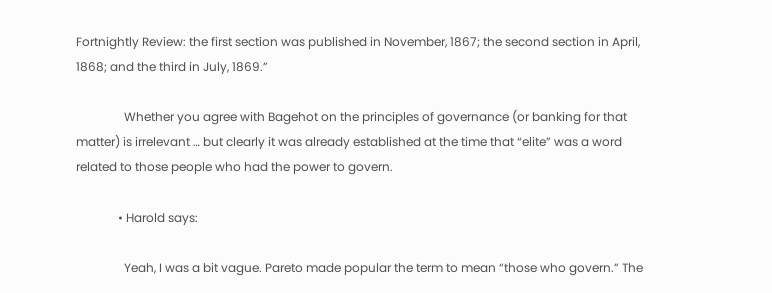Fortnightly Review: the first section was published in November, 1867; the second section in April, 1868; and the third in July, 1869.”

                Whether you agree with Bagehot on the principles of governance (or banking for that matter) is irrelevant … but clearly it was already established at the time that “elite” was a word related to those people who had the power to govern.

              • Harold says:

                Yeah, I was a bit vague. Pareto made popular the term to mean “those who govern.” The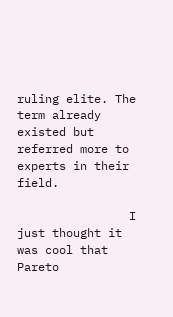ruling elite. The term already existed but referred more to experts in their field.

                I just thought it was cool that Pareto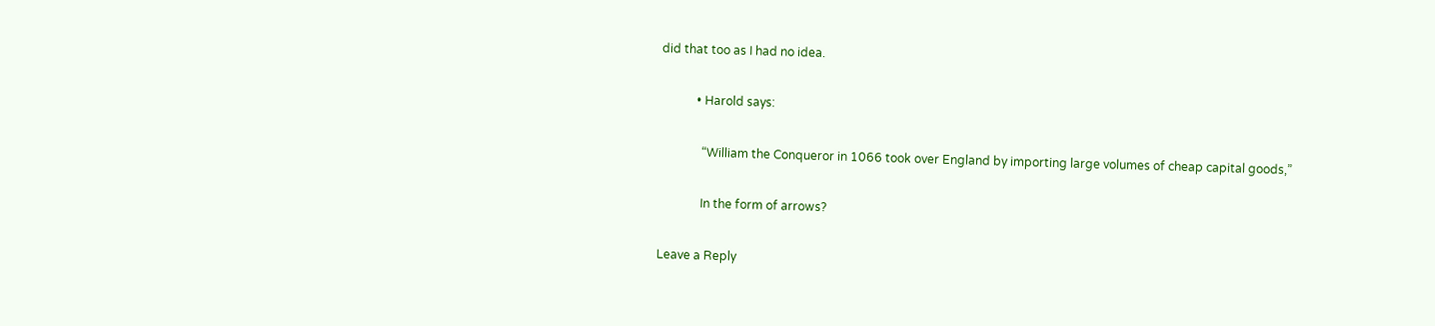did that too as I had no idea.

            • Harold says:

              “William the Conqueror in 1066 took over England by importing large volumes of cheap capital goods,”

              In the form of arrows?

Leave a Reply